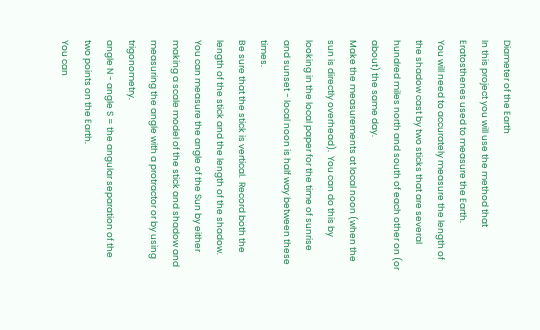Diameter of the Earth
In this project you will use the method that Eratosthenes used to measure the Earth.
You will need to accurately measure the length of the shadow cast by two sticks that are several hundred miles north and south of each other on (or about) the same day.
Make the measurements at local noon (when the sun is directly overhead).  You can do this by looking in the local paper for the time of sunrise and sunset - local noon is half way between these times.
Be sure that the stick is vertical.  Record both the length of the stick and the length of the shadow.
You can measure the angle of the Sun by either making a scale model of the stick and shadow and measuring the angle with a protractor or by using trigonometry.
angle N - angle S = the angular separation of the two points on the Earth.
You can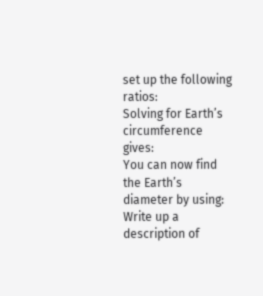set up the following ratios:
Solving for Earth’s circumference gives:
You can now find the Earth’s diameter by using:
Write up a description of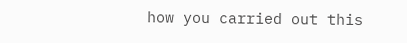how you carried out this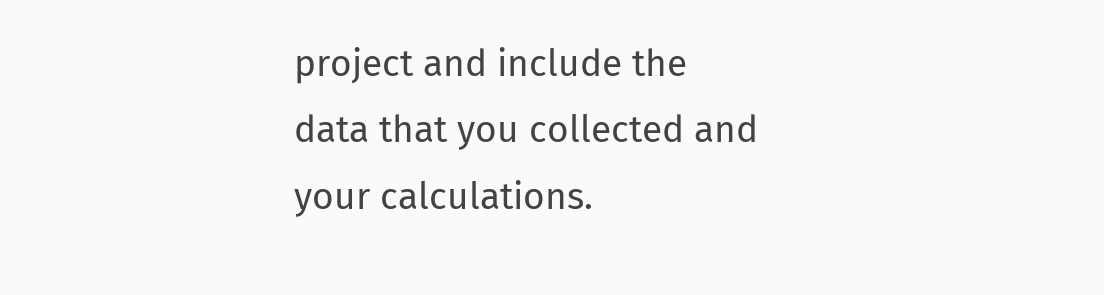project and include the data that you collected and your calculations.